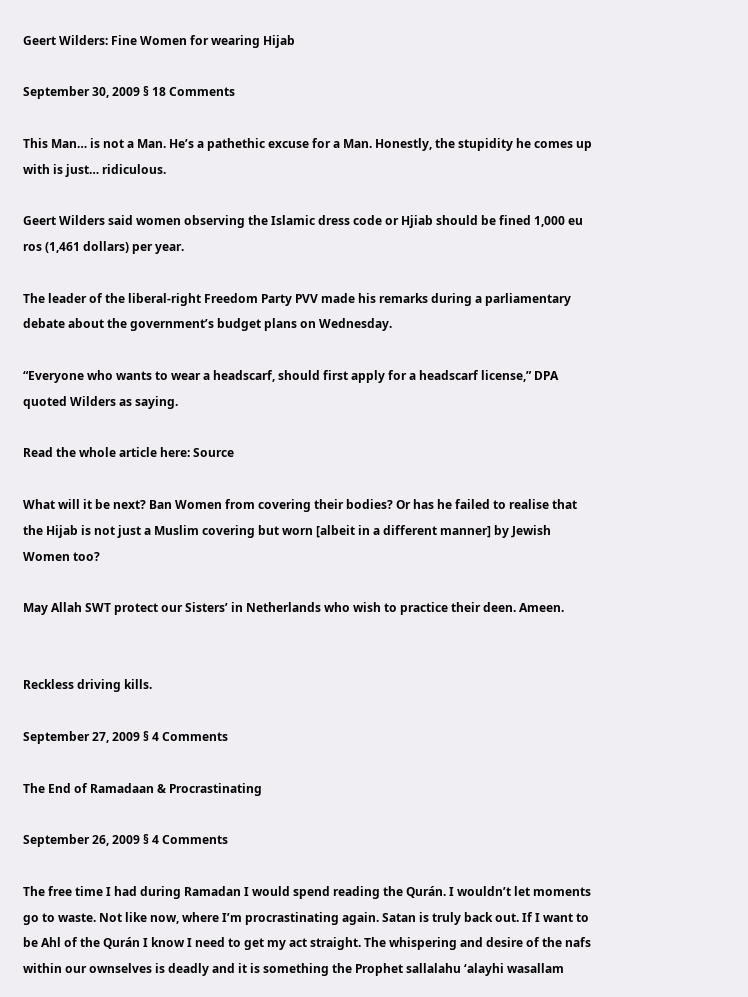Geert Wilders: Fine Women for wearing Hijab

September 30, 2009 § 18 Comments

This Man… is not a Man. He’s a pathethic excuse for a Man. Honestly, the stupidity he comes up with is just… ridiculous.

Geert Wilders said women observing the Islamic dress code or Hjiab should be fined 1,000 eu ros (1,461 dollars) per year.

The leader of the liberal-right Freedom Party PVV made his remarks during a parliamentary debate about the government’s budget plans on Wednesday.

“Everyone who wants to wear a headscarf, should first apply for a headscarf license,” DPA quoted Wilders as saying.

Read the whole article here: Source

What will it be next? Ban Women from covering their bodies? Or has he failed to realise that the Hijab is not just a Muslim covering but worn [albeit in a different manner] by Jewish Women too?

May Allah SWT protect our Sisters’ in Netherlands who wish to practice their deen. Ameen.


Reckless driving kills.

September 27, 2009 § 4 Comments

The End of Ramadaan & Procrastinating

September 26, 2009 § 4 Comments

The free time I had during Ramadan I would spend reading the Qurán. I wouldn’t let moments go to waste. Not like now, where I’m procrastinating again. Satan is truly back out. If I want to be Ahl of the Qurán I know I need to get my act straight. The whispering and desire of the nafs within our ownselves is deadly and it is something the Prophet sallalahu ‘alayhi wasallam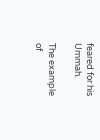feared for his Ummah.

The example of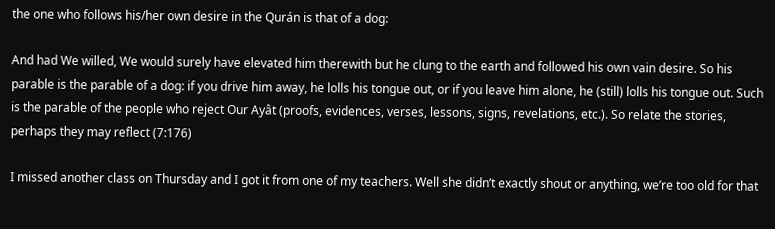the one who follows his/her own desire in the Qurán is that of a dog:

And had We willed, We would surely have elevated him therewith but he clung to the earth and followed his own vain desire. So his parable is the parable of a dog: if you drive him away, he lolls his tongue out, or if you leave him alone, he (still) lolls his tongue out. Such is the parable of the people who reject Our Ayât (proofs, evidences, verses, lessons, signs, revelations, etc.). So relate the stories, perhaps they may reflect (7:176)

I missed another class on Thursday and I got it from one of my teachers. Well she didn’t exactly shout or anything, we’re too old for that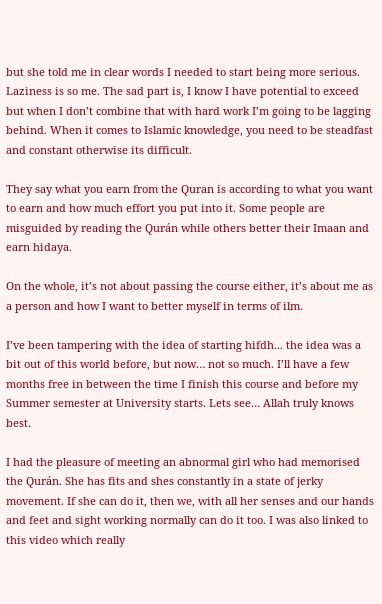but she told me in clear words I needed to start being more serious. Laziness is so me. The sad part is, I know I have potential to exceed but when I don’t combine that with hard work I’m going to be lagging behind. When it comes to Islamic knowledge, you need to be steadfast and constant otherwise its difficult.

They say what you earn from the Quran is according to what you want to earn and how much effort you put into it. Some people are misguided by reading the Qurán while others better their Imaan and earn hidaya.

On the whole, it’s not about passing the course either, it’s about me as a person and how I want to better myself in terms of ilm.

I’ve been tampering with the idea of starting hifdh... the idea was a bit out of this world before, but now… not so much. I’ll have a few months free in between the time I finish this course and before my Summer semester at University starts. Lets see… Allah truly knows best.

I had the pleasure of meeting an abnormal girl who had memorised the Qurán. She has fits and shes constantly in a state of jerky movement. If she can do it, then we, with all her senses and our hands and feet and sight working normally can do it too. I was also linked to this video which really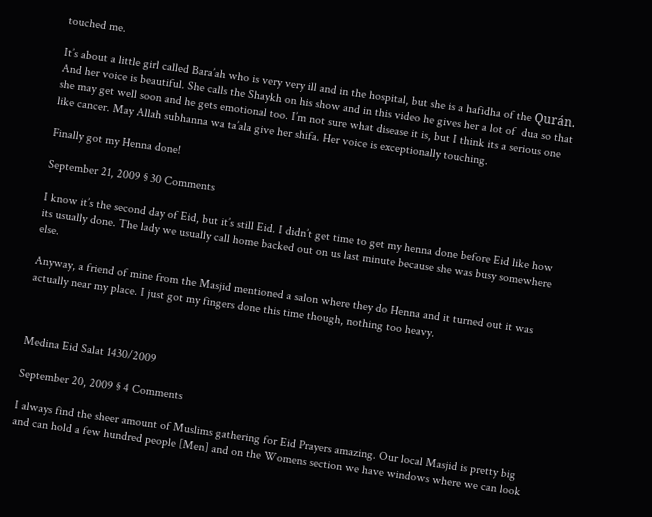touched me.

It’s about a little girl called Bara’ah who is very very ill and in the hospital, but she is a hafidha of the Qurán. And her voice is beautiful. She calls the Shaykh on his show and in this video he gives her a lot of  dua so that she may get well soon and he gets emotional too. I’m not sure what disease it is, but I think its a serious one like cancer. May Allah subhanna wa ta’ala give her shifa. Her voice is exceptionally touching.

Finally got my Henna done!

September 21, 2009 § 30 Comments

I know it’s the second day of Eid, but it’s still Eid. I didn’t get time to get my henna done before Eid like how its usually done. The lady we usually call home backed out on us last minute because she was busy somewhere else.

Anyway, a friend of mine from the Masjid mentioned a salon where they do Henna and it turned out it was actually near my place. I just got my fingers done this time though, nothing too heavy.



Medina Eid Salat 1430/2009

September 20, 2009 § 4 Comments

I always find the sheer amount of Muslims gathering for Eid Prayers amazing. Our local Masjid is pretty big and can hold a few hundred people [Men] and on the Womens section we have windows where we can look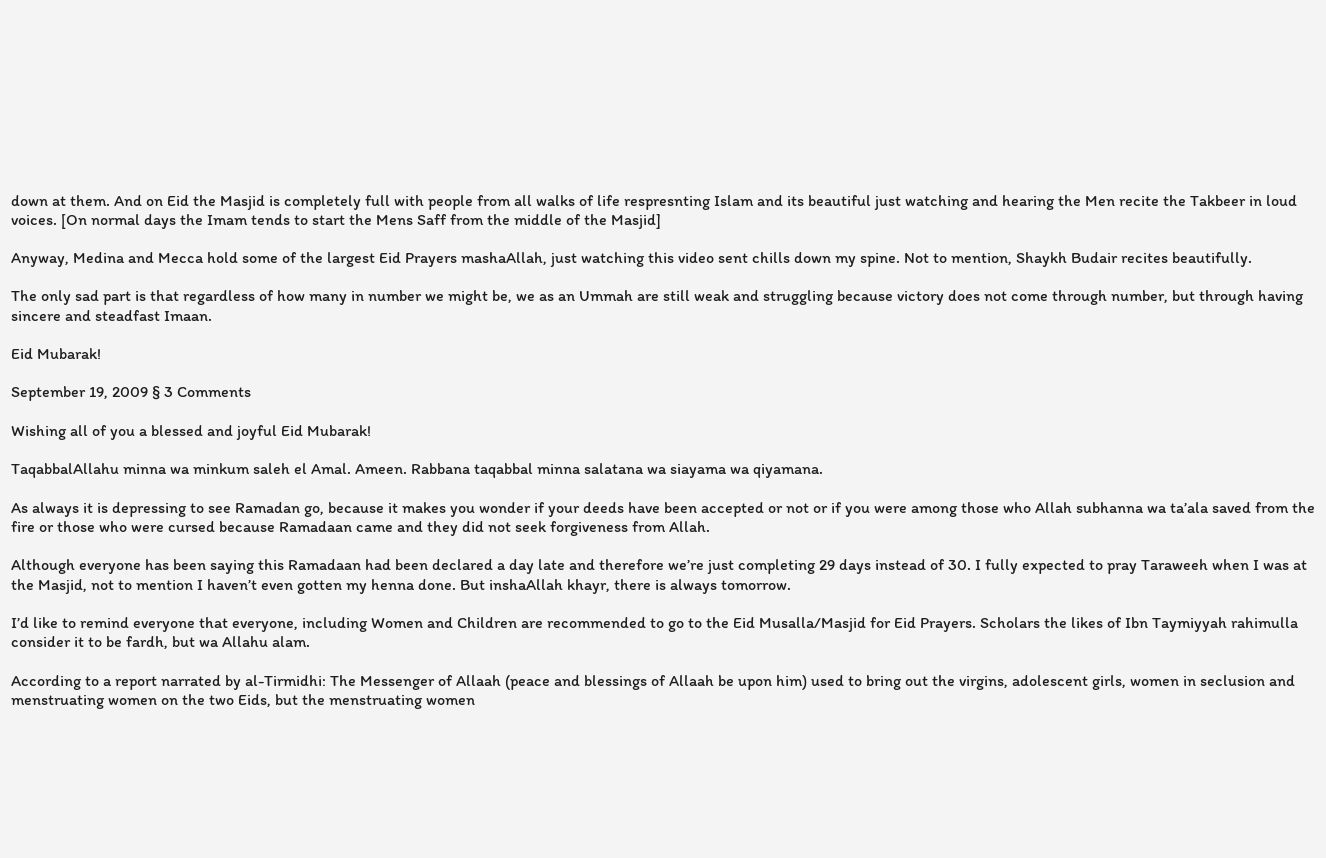down at them. And on Eid the Masjid is completely full with people from all walks of life respresnting Islam and its beautiful just watching and hearing the Men recite the Takbeer in loud voices. [On normal days the Imam tends to start the Mens Saff from the middle of the Masjid]

Anyway, Medina and Mecca hold some of the largest Eid Prayers mashaAllah, just watching this video sent chills down my spine. Not to mention, Shaykh Budair recites beautifully.

The only sad part is that regardless of how many in number we might be, we as an Ummah are still weak and struggling because victory does not come through number, but through having sincere and steadfast Imaan.

Eid Mubarak!

September 19, 2009 § 3 Comments

Wishing all of you a blessed and joyful Eid Mubarak!

TaqabbalAllahu minna wa minkum saleh el Amal. Ameen. Rabbana taqabbal minna salatana wa siayama wa qiyamana.

As always it is depressing to see Ramadan go, because it makes you wonder if your deeds have been accepted or not or if you were among those who Allah subhanna wa ta’ala saved from the fire or those who were cursed because Ramadaan came and they did not seek forgiveness from Allah.

Although everyone has been saying this Ramadaan had been declared a day late and therefore we’re just completing 29 days instead of 30. I fully expected to pray Taraweeh when I was at the Masjid, not to mention I haven’t even gotten my henna done. But inshaAllah khayr, there is always tomorrow.

I’d like to remind everyone that everyone, including Women and Children are recommended to go to the Eid Musalla/Masjid for Eid Prayers. Scholars the likes of Ibn Taymiyyah rahimulla consider it to be fardh, but wa Allahu alam.

According to a report narrated by al-Tirmidhi: The Messenger of Allaah (peace and blessings of Allaah be upon him) used to bring out the virgins, adolescent girls, women in seclusion and menstruating women on the two Eids, but the menstruating women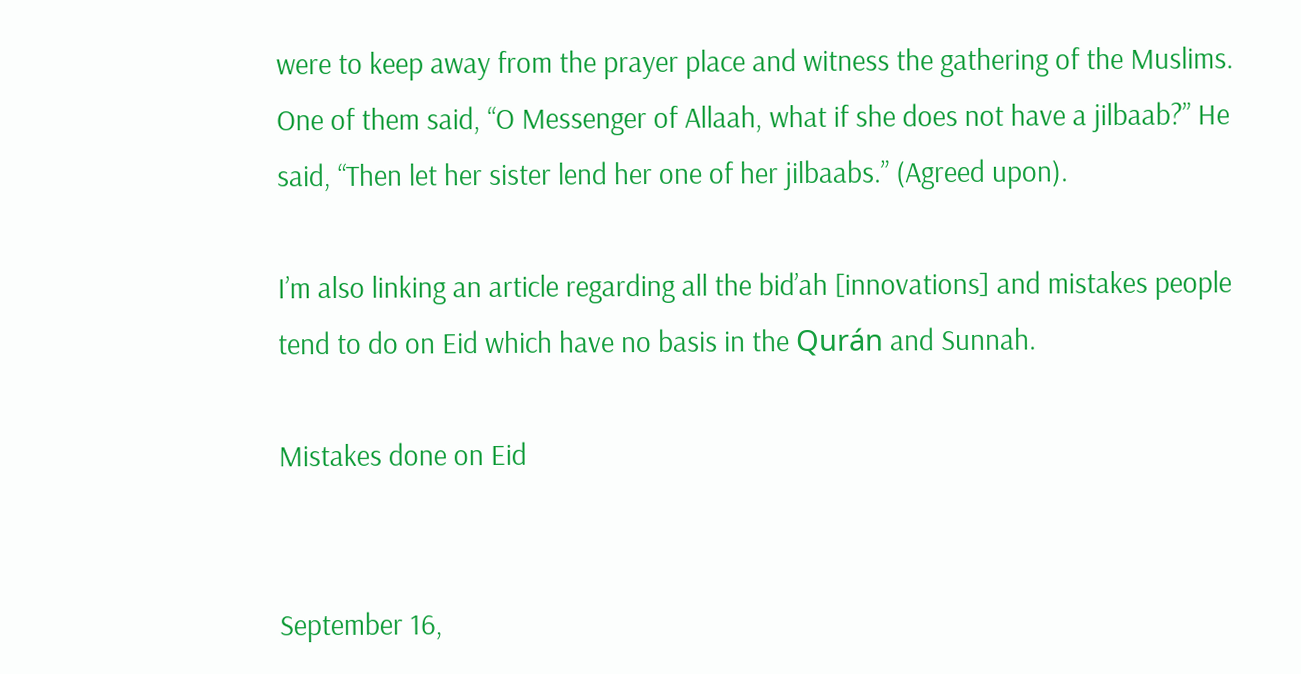were to keep away from the prayer place and witness the gathering of the Muslims. One of them said, “O Messenger of Allaah, what if she does not have a jilbaab?” He said, “Then let her sister lend her one of her jilbaabs.” (Agreed upon).

I’m also linking an article regarding all the bid’ah [innovations] and mistakes people tend to do on Eid which have no basis in the Qurán and Sunnah.

Mistakes done on Eid


September 16,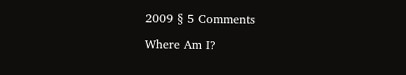2009 § 5 Comments

Where Am I?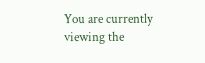You are currently viewing the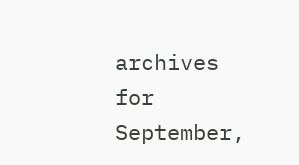archives for September,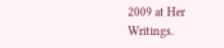2009 at Her Writings.